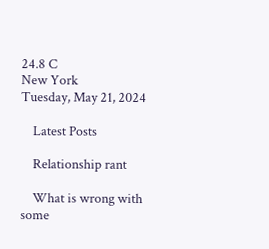24.8 C
New York
Tuesday, May 21, 2024

    Latest Posts

    Relationship rant

    What is wrong with some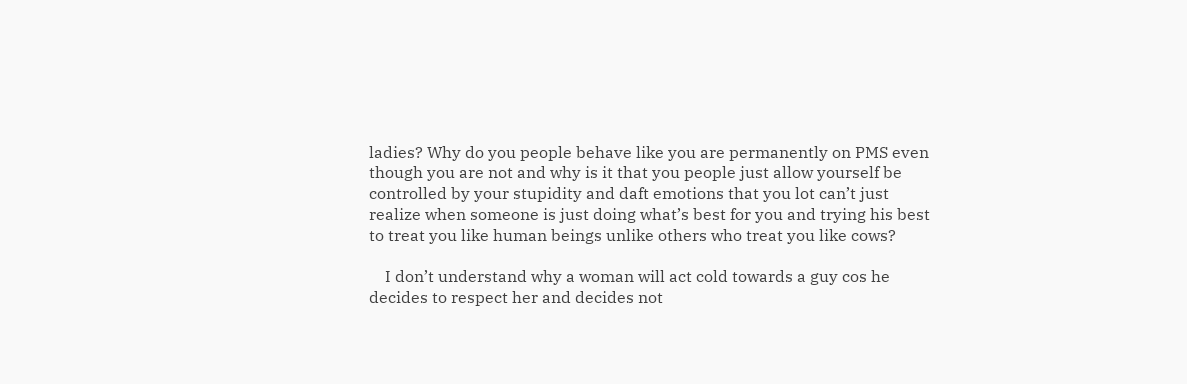ladies? Why do you people behave like you are permanently on PMS even though you are not and why is it that you people just allow yourself be controlled by your stupidity and daft emotions that you lot can’t just realize when someone is just doing what’s best for you and trying his best to treat you like human beings unlike others who treat you like cows?

    I don’t understand why a woman will act cold towards a guy cos he decides to respect her and decides not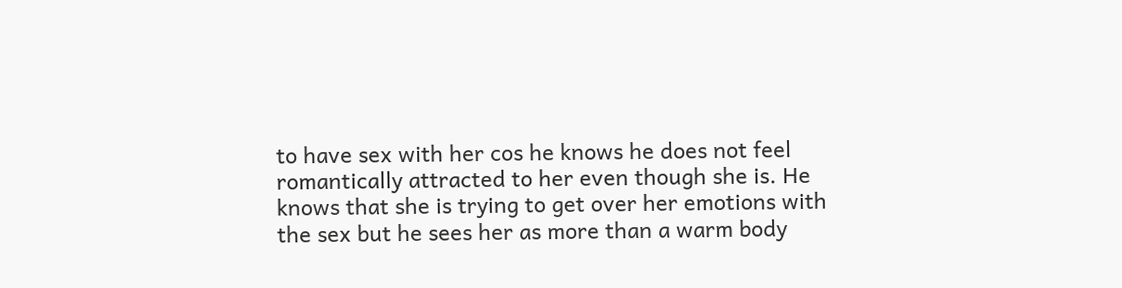to have sex with her cos he knows he does not feel romantically attracted to her even though she is. He knows that she is trying to get over her emotions with the sex but he sees her as more than a warm body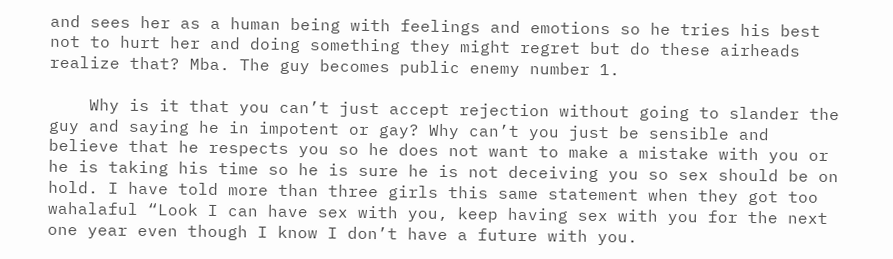and sees her as a human being with feelings and emotions so he tries his best not to hurt her and doing something they might regret but do these airheads realize that? Mba. The guy becomes public enemy number 1.

    Why is it that you can’t just accept rejection without going to slander the guy and saying he in impotent or gay? Why can’t you just be sensible and believe that he respects you so he does not want to make a mistake with you or he is taking his time so he is sure he is not deceiving you so sex should be on hold. I have told more than three girls this same statement when they got too wahalaful “Look I can have sex with you, keep having sex with you for the next one year even though I know I don’t have a future with you.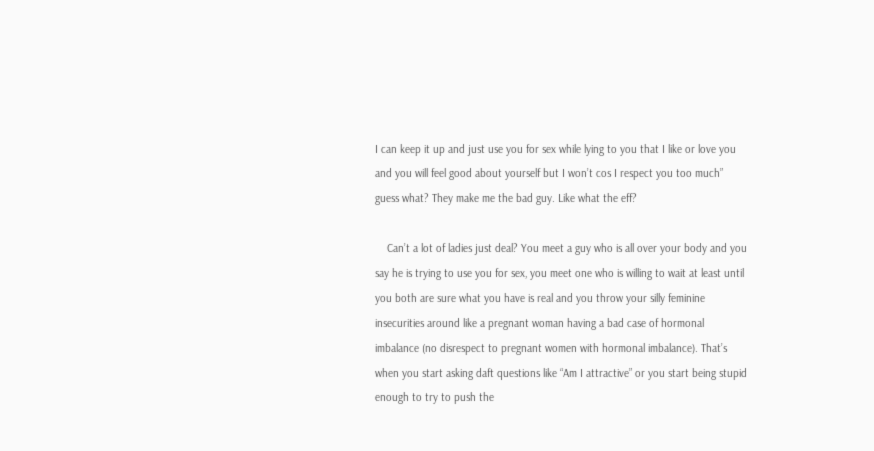I can keep it up and just use you for sex while lying to you that I like or love you and you will feel good about yourself but I won’t cos I respect you too much” guess what? They make me the bad guy. Like what the eff?

    Can’t a lot of ladies just deal? You meet a guy who is all over your body and you say he is trying to use you for sex, you meet one who is willing to wait at least until you both are sure what you have is real and you throw your silly feminine insecurities around like a pregnant woman having a bad case of hormonal imbalance (no disrespect to pregnant women with hormonal imbalance). That’s when you start asking daft questions like “Am I attractive” or you start being stupid enough to try to push the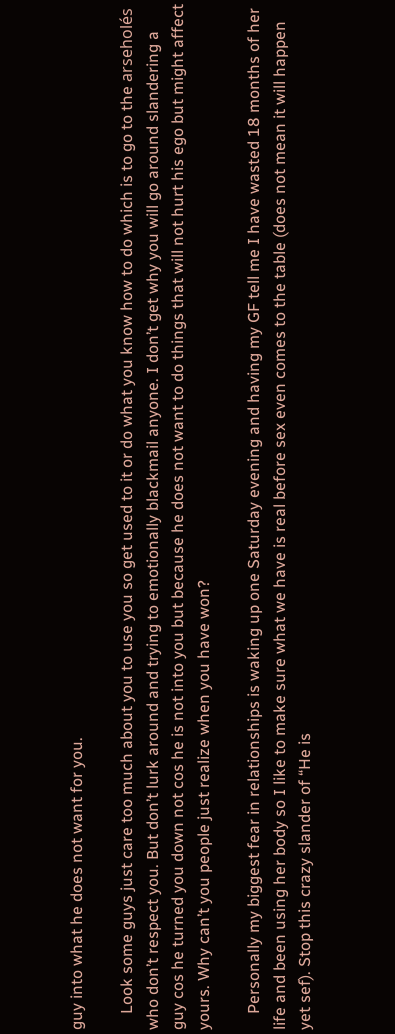guy into what he does not want for you.

    Look some guys just care too much about you to use you so get used to it or do what you know how to do which is to go to the arseholés who don’t respect you. But don’t lurk around and trying to emotionally blackmail anyone. I don’t get why you will go around slandering a guy cos he turned you down not cos he is not into you but because he does not want to do things that will not hurt his ego but might affect yours. Why can’t you people just realize when you have won?

    Personally my biggest fear in relationships is waking up one Saturday evening and having my GF tell me I have wasted 18 months of her life and been using her body so I like to make sure what we have is real before sex even comes to the table (does not mean it will happen yet sef). Stop this crazy slander of “He is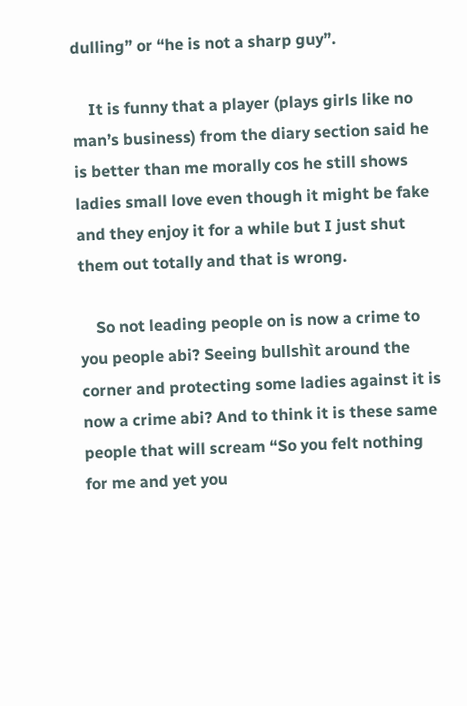dulling” or “he is not a sharp guy”.

    It is funny that a player (plays girls like no man’s business) from the diary section said he is better than me morally cos he still shows ladies small love even though it might be fake and they enjoy it for a while but I just shut them out totally and that is wrong.

    So not leading people on is now a crime to you people abi? Seeing bullshìt around the corner and protecting some ladies against it is now a crime abi? And to think it is these same people that will scream “So you felt nothing for me and yet you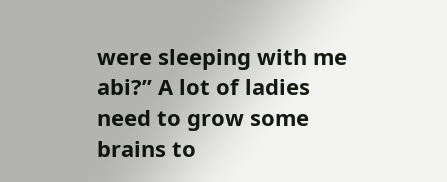were sleeping with me abi?” A lot of ladies need to grow some brains to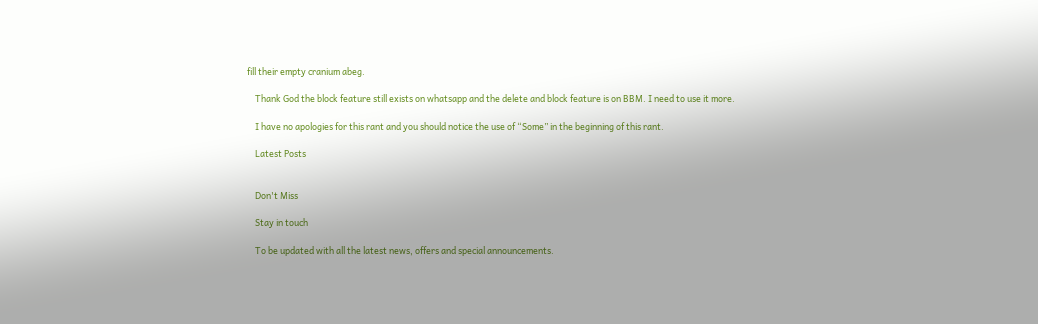fill their empty cranium abeg.

    Thank God the block feature still exists on whatsapp and the delete and block feature is on BBM. I need to use it more.

    I have no apologies for this rant and you should notice the use of “Some” in the beginning of this rant.

    Latest Posts


    Don't Miss

    Stay in touch

    To be updated with all the latest news, offers and special announcements.